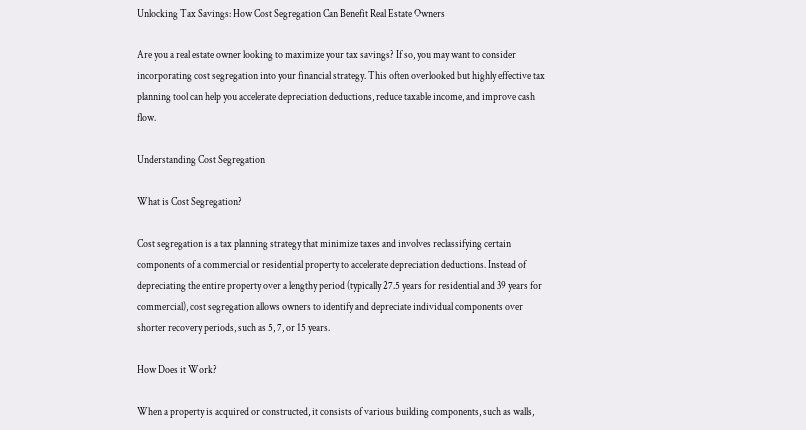Unlocking Tax Savings: How Cost Segregation Can Benefit Real Estate Owners

Are you a real estate owner looking to maximize your tax savings? If so, you may want to consider incorporating cost segregation into your financial strategy. This often overlooked but highly effective tax planning tool can help you accelerate depreciation deductions, reduce taxable income, and improve cash flow.

Understanding Cost Segregation

What is Cost Segregation?

Cost segregation is a tax planning strategy that minimize taxes and involves reclassifying certain components of a commercial or residential property to accelerate depreciation deductions. Instead of depreciating the entire property over a lengthy period (typically 27.5 years for residential and 39 years for commercial), cost segregation allows owners to identify and depreciate individual components over shorter recovery periods, such as 5, 7, or 15 years.

How Does it Work?

When a property is acquired or constructed, it consists of various building components, such as walls,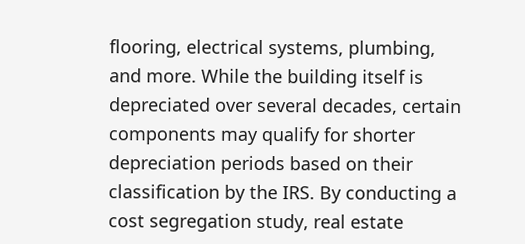flooring, electrical systems, plumbing, and more. While the building itself is depreciated over several decades, certain components may qualify for shorter depreciation periods based on their classification by the IRS. By conducting a cost segregation study, real estate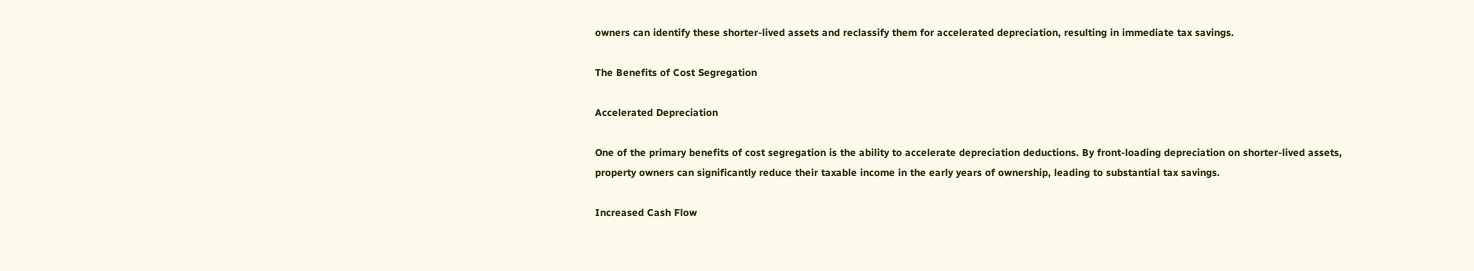owners can identify these shorter-lived assets and reclassify them for accelerated depreciation, resulting in immediate tax savings.

The Benefits of Cost Segregation

Accelerated Depreciation

One of the primary benefits of cost segregation is the ability to accelerate depreciation deductions. By front-loading depreciation on shorter-lived assets, property owners can significantly reduce their taxable income in the early years of ownership, leading to substantial tax savings.

Increased Cash Flow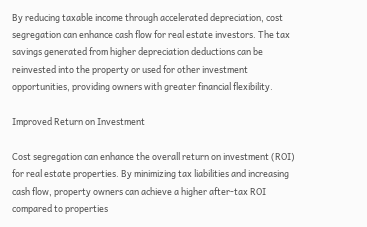By reducing taxable income through accelerated depreciation, cost segregation can enhance cash flow for real estate investors. The tax savings generated from higher depreciation deductions can be reinvested into the property or used for other investment opportunities, providing owners with greater financial flexibility.

Improved Return on Investment

Cost segregation can enhance the overall return on investment (ROI) for real estate properties. By minimizing tax liabilities and increasing cash flow, property owners can achieve a higher after-tax ROI compared to properties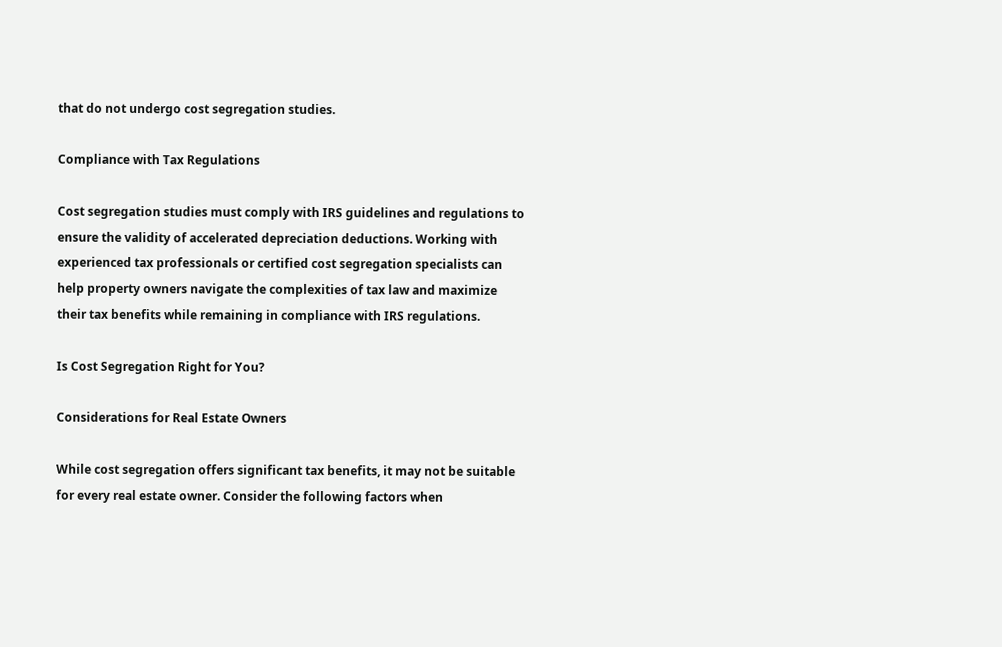that do not undergo cost segregation studies.

Compliance with Tax Regulations

Cost segregation studies must comply with IRS guidelines and regulations to ensure the validity of accelerated depreciation deductions. Working with experienced tax professionals or certified cost segregation specialists can help property owners navigate the complexities of tax law and maximize their tax benefits while remaining in compliance with IRS regulations.

Is Cost Segregation Right for You?

Considerations for Real Estate Owners

While cost segregation offers significant tax benefits, it may not be suitable for every real estate owner. Consider the following factors when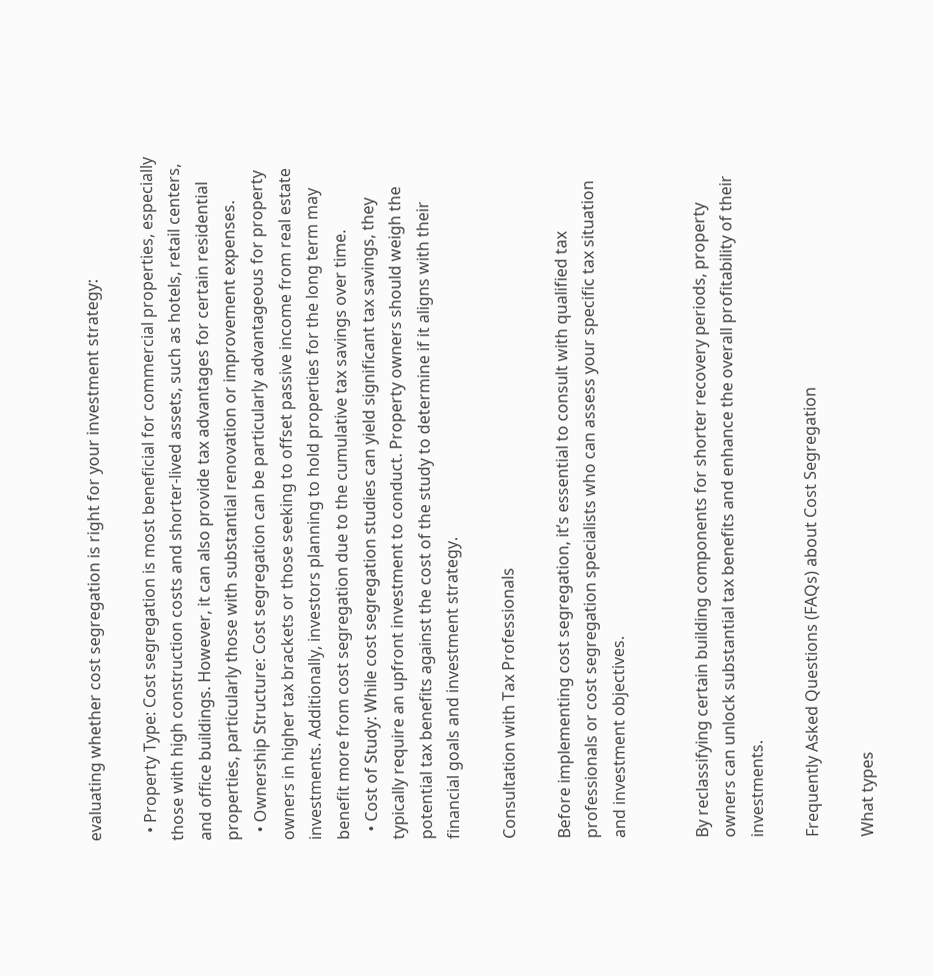evaluating whether cost segregation is right for your investment strategy:

  • Property Type: Cost segregation is most beneficial for commercial properties, especially those with high construction costs and shorter-lived assets, such as hotels, retail centers, and office buildings. However, it can also provide tax advantages for certain residential properties, particularly those with substantial renovation or improvement expenses.
  • Ownership Structure: Cost segregation can be particularly advantageous for property owners in higher tax brackets or those seeking to offset passive income from real estate investments. Additionally, investors planning to hold properties for the long term may benefit more from cost segregation due to the cumulative tax savings over time.
  • Cost of Study: While cost segregation studies can yield significant tax savings, they typically require an upfront investment to conduct. Property owners should weigh the potential tax benefits against the cost of the study to determine if it aligns with their financial goals and investment strategy.

Consultation with Tax Professionals

Before implementing cost segregation, it’s essential to consult with qualified tax professionals or cost segregation specialists who can assess your specific tax situation and investment objectives.


By reclassifying certain building components for shorter recovery periods, property owners can unlock substantial tax benefits and enhance the overall profitability of their investments.

Frequently Asked Questions (FAQs) about Cost Segregation

What types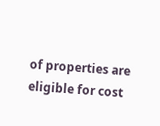of properties are eligible for cost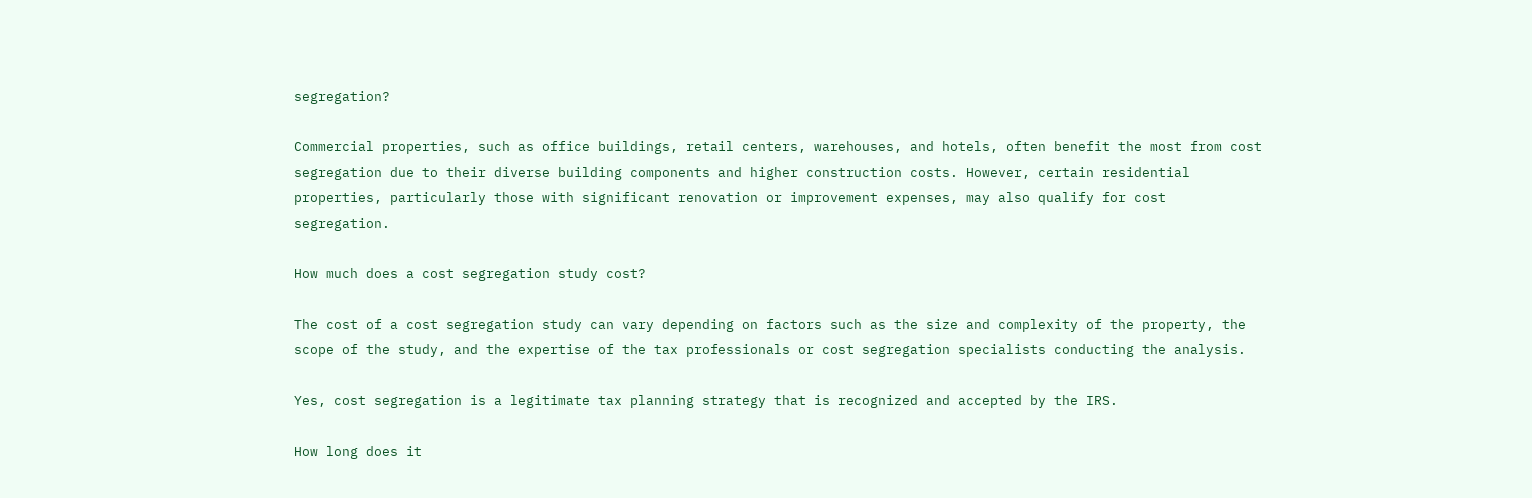segregation?

Commercial properties, such as office buildings, retail centers, warehouses, and hotels, often benefit the most from cost segregation due to their diverse building components and higher construction costs. However, certain residential properties, particularly those with significant renovation or improvement expenses, may also qualify for cost segregation.

How much does a cost segregation study cost?

The cost of a cost segregation study can vary depending on factors such as the size and complexity of the property, the scope of the study, and the expertise of the tax professionals or cost segregation specialists conducting the analysis.

Yes, cost segregation is a legitimate tax planning strategy that is recognized and accepted by the IRS.

How long does it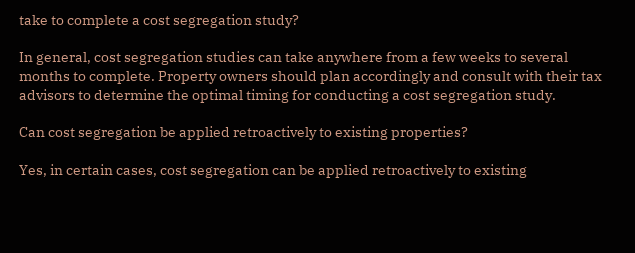take to complete a cost segregation study?

In general, cost segregation studies can take anywhere from a few weeks to several months to complete. Property owners should plan accordingly and consult with their tax advisors to determine the optimal timing for conducting a cost segregation study.

Can cost segregation be applied retroactively to existing properties?

Yes, in certain cases, cost segregation can be applied retroactively to existing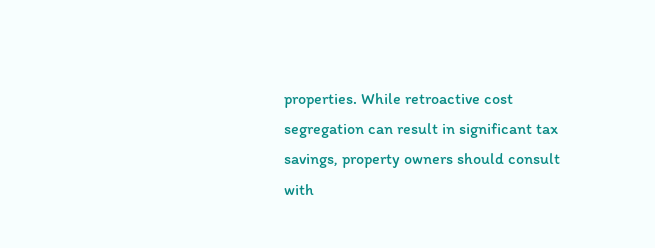properties. While retroactive cost segregation can result in significant tax savings, property owners should consult with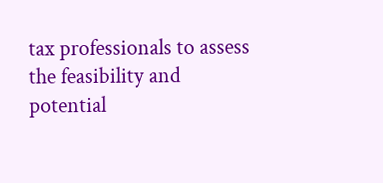tax professionals to assess the feasibility and potential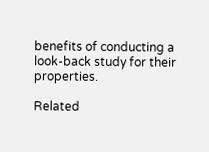benefits of conducting a look-back study for their properties.

Related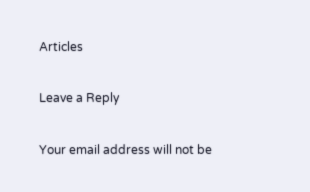Articles

Leave a Reply

Your email address will not be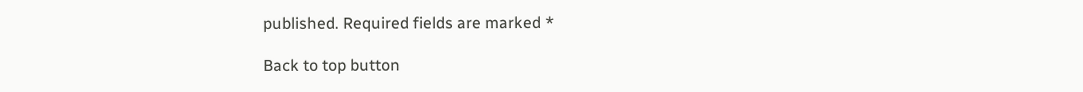published. Required fields are marked *

Back to top button